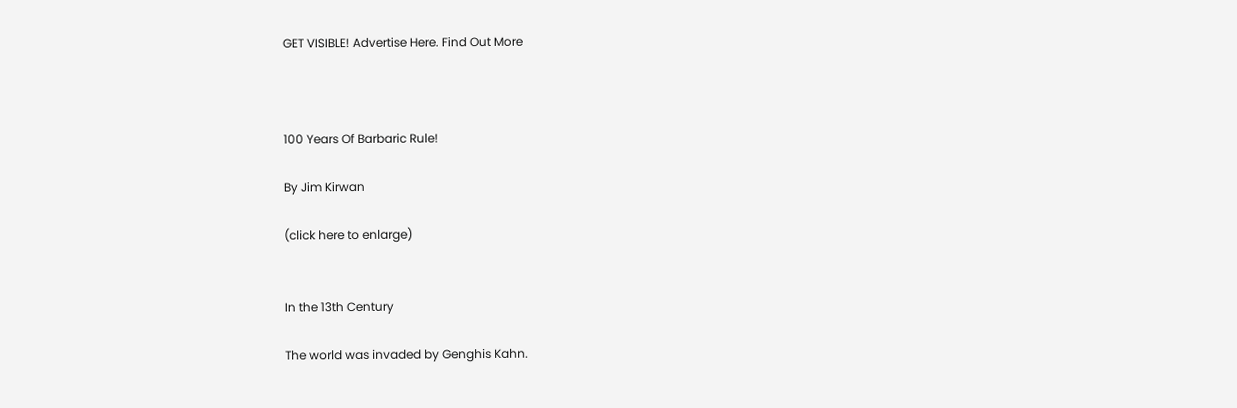GET VISIBLE! Advertise Here. Find Out More



100 Years Of Barbaric Rule!

By Jim Kirwan

(click here to enlarge)


In the 13th Century

The world was invaded by Genghis Kahn.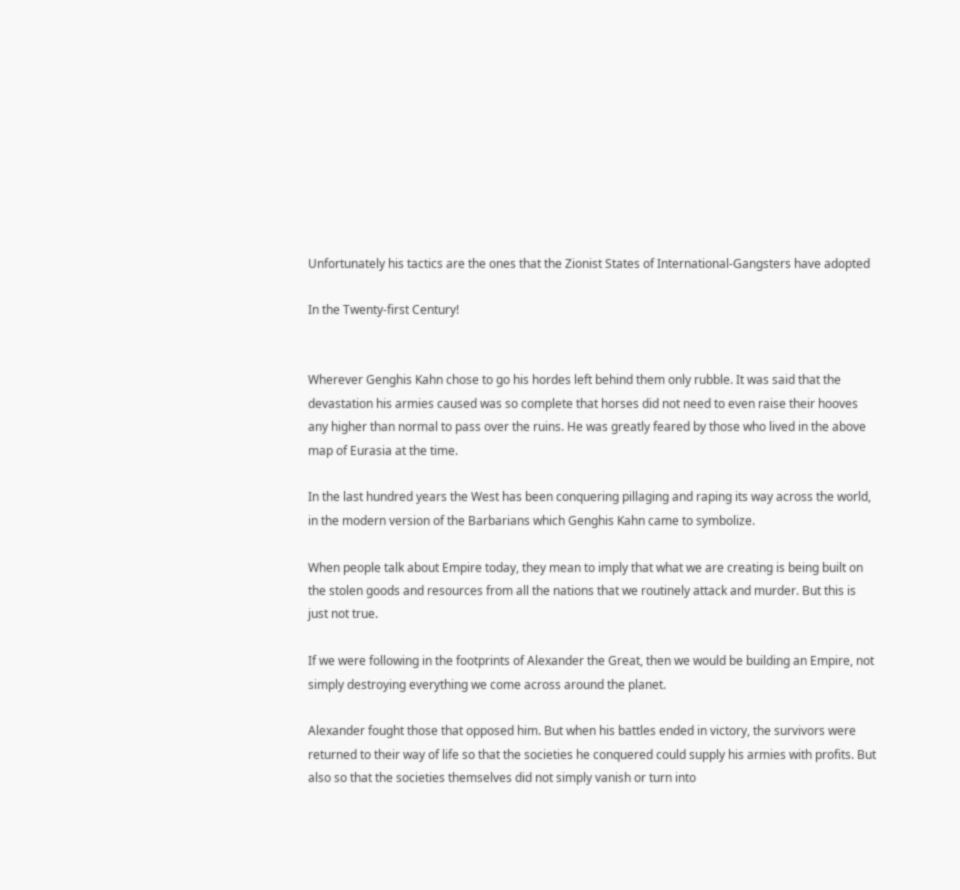Unfortunately his tactics are the ones that the Zionist States of International-Gangsters have adopted

In the Twenty-first Century!


Wherever Genghis Kahn chose to go his hordes left behind them only rubble. It was said that the devastation his armies caused was so complete that horses did not need to even raise their hooves any higher than normal to pass over the ruins. He was greatly feared by those who lived in the above map of Eurasia at the time.

In the last hundred years the West has been conquering pillaging and raping its way across the world, in the modern version of the Barbarians which Genghis Kahn came to symbolize.

When people talk about Empire today, they mean to imply that what we are creating is being built on the stolen goods and resources from all the nations that we routinely attack and murder. But this is just not true.

If we were following in the footprints of Alexander the Great, then we would be building an Empire, not simply destroying everything we come across around the planet.

Alexander fought those that opposed him. But when his battles ended in victory, the survivors were returned to their way of life so that the societies he conquered could supply his armies with profits. But also so that the societies themselves did not simply vanish or turn into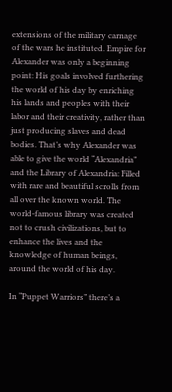extensions of the military carnage of the wars he instituted. Empire for Alexander was only a beginning point: His goals involved furthering the world of his day by enriching his lands and peoples with their labor and their creativity, rather than just producing slaves and dead bodies. That’s why Alexander was able to give the world “Alexandria” and the Library of Alexandria: Filled with rare and beautiful scrolls from all over the known world. The world-famous library was created not to crush civilizations, but to enhance the lives and the knowledge of human beings, around the world of his day.

In “Puppet Warriors” there’s a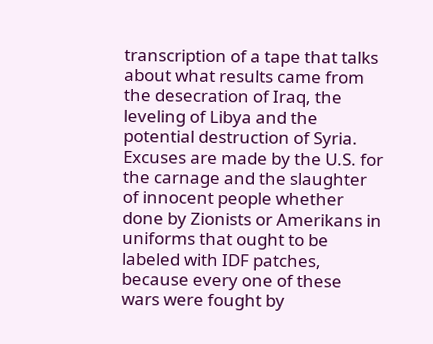transcription of a tape that talks about what results came from the desecration of Iraq, the leveling of Libya and the potential destruction of Syria. Excuses are made by the U.S. for the carnage and the slaughter of innocent people whether done by Zionists or Amerikans in uniforms that ought to be labeled with IDF patches, because every one of these wars were fought by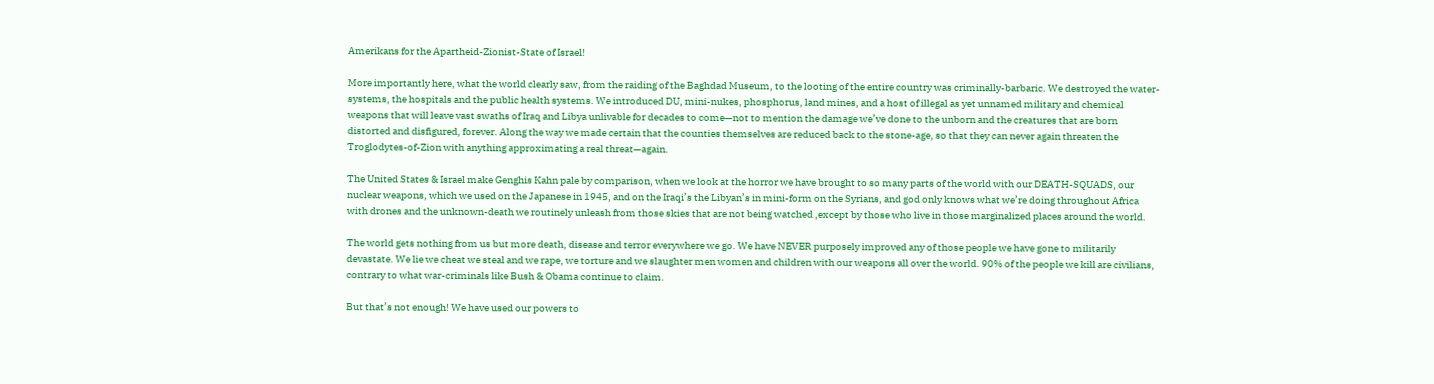Amerikans for the Apartheid-Zionist-State of Israel!

More importantly here, what the world clearly saw, from the raiding of the Baghdad Museum, to the looting of the entire country was criminally-barbaric. We destroyed the water-systems, the hospitals and the public health systems. We introduced DU, mini-nukes, phosphorus, land mines, and a host of illegal as yet unnamed military and chemical weapons that will leave vast swaths of Iraq and Libya unlivable for decades to come—not to mention the damage we’ve done to the unborn and the creatures that are born distorted and disfigured, forever. Along the way we made certain that the counties themselves are reduced back to the stone-age, so that they can never again threaten the Troglodytes-of-Zion with anything approximating a real threat—again.

The United States & Israel make Genghis Kahn pale by comparison, when we look at the horror we have brought to so many parts of the world with our DEATH-SQUADS, our nuclear weapons, which we used on the Japanese in 1945, and on the Iraqi’s the Libyan’s in mini-form on the Syrians, and god only knows what we’re doing throughout Africa with drones and the unknown-death we routinely unleash from those skies that are not being watched ,except by those who live in those marginalized places around the world.

The world gets nothing from us but more death, disease and terror everywhere we go. We have NEVER purposely improved any of those people we have gone to militarily devastate. We lie we cheat we steal and we rape, we torture and we slaughter men women and children with our weapons all over the world. 90% of the people we kill are civilians, contrary to what war-criminals like Bush & Obama continue to claim.

But that’s not enough! We have used our powers to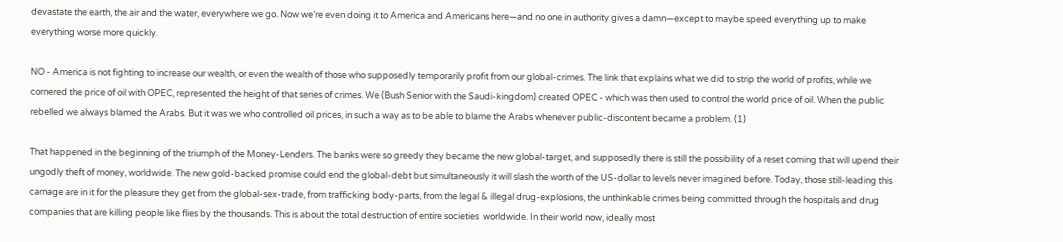devastate the earth, the air and the water, everywhere we go. Now we’re even doing it to America and Americans here—and no one in authority gives a damn—except to maybe speed everything up to make everything worse more quickly.

NO - America is not fighting to increase our wealth, or even the wealth of those who supposedly temporarily profit from our global-crimes. The link that explains what we did to strip the world of profits, while we cornered the price of oil with OPEC, represented the height of that series of crimes. We (Bush Senior with the Saudi-kingdom) created OPEC - which was then used to control the world price of oil. When the public rebelled we always blamed the Arabs. But it was we who controlled oil prices, in such a way as to be able to blame the Arabs whenever public-discontent became a problem. (1)

That happened in the beginning of the triumph of the Money-Lenders. The banks were so greedy they became the new global-target, and supposedly there is still the possibility of a reset coming that will upend their ungodly theft of money, worldwide. The new gold-backed promise could end the global-debt but simultaneously it will slash the worth of the US-dollar to levels never imagined before. Today, those still-leading this carnage are in it for the pleasure they get from the global-sex-trade, from trafficking body-parts, from the legal & illegal drug-explosions, the unthinkable crimes being committed through the hospitals and drug companies that are killing people like flies by the thousands. This is about the total destruction of entire societies  worldwide. In their world now, ideally most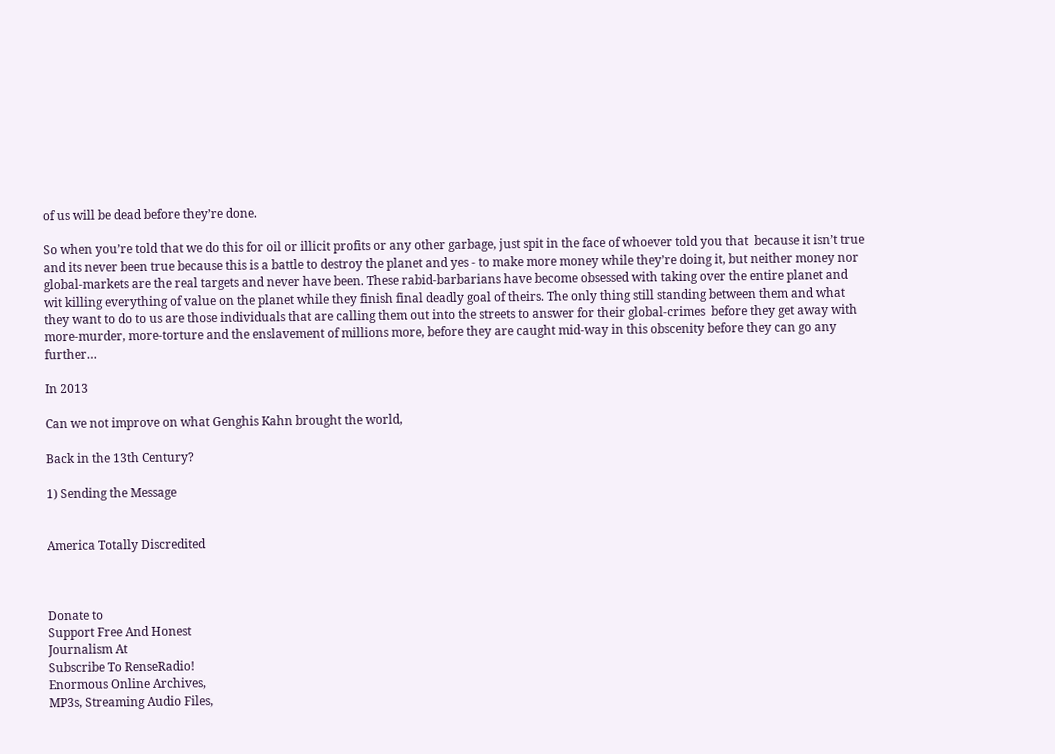of us will be dead before they’re done.

So when you’re told that we do this for oil or illicit profits or any other garbage, just spit in the face of whoever told you that  because it isn’t true and its never been true because this is a battle to destroy the planet and yes - to make more money while they’re doing it, but neither money nor global-markets are the real targets and never have been. These rabid-barbarians have become obsessed with taking over the entire planet and wit killing everything of value on the planet while they finish final deadly goal of theirs. The only thing still standing between them and what they want to do to us are those individuals that are calling them out into the streets to answer for their global-crimes  before they get away with more-murder, more-torture and the enslavement of millions more, before they are caught mid-way in this obscenity before they can go any further…

In 2013

Can we not improve on what Genghis Kahn brought the world,

Back in the 13th Century?

1) Sending the Message


America Totally Discredited



Donate to
Support Free And Honest
Journalism At
Subscribe To RenseRadio!
Enormous Online Archives,
MP3s, Streaming Audio Files,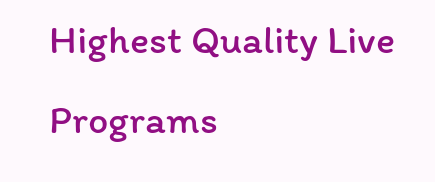Highest Quality Live Programs